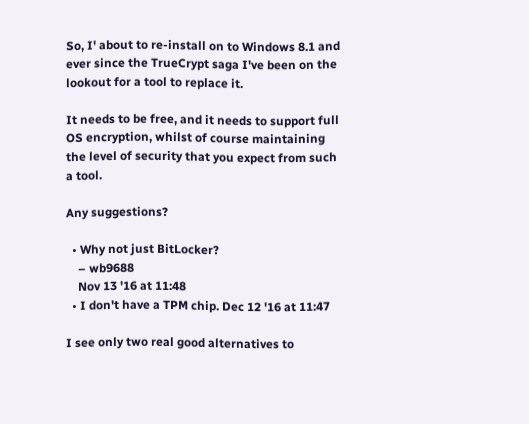So, I' about to re-install on to Windows 8.1 and ever since the TrueCrypt saga I've been on the lookout for a tool to replace it.

It needs to be free, and it needs to support full OS encryption, whilst of course maintaining the level of security that you expect from such a tool.

Any suggestions?

  • Why not just BitLocker?
    – wb9688
    Nov 13 '16 at 11:48
  • I don't have a TPM chip. Dec 12 '16 at 11:47

I see only two real good alternatives to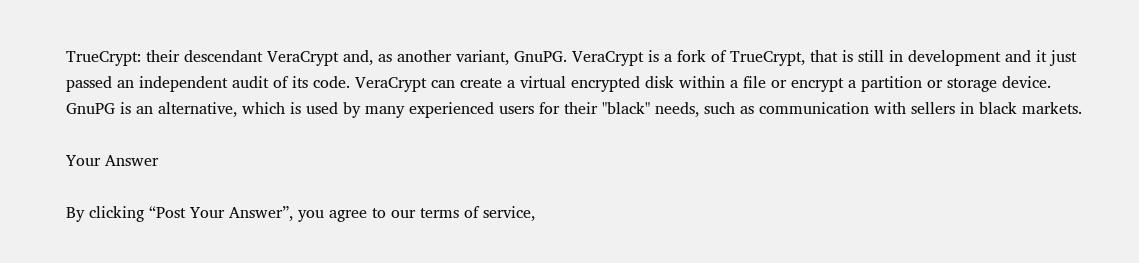TrueCrypt: their descendant VeraCrypt and, as another variant, GnuPG. VeraCrypt is a fork of TrueCrypt, that is still in development and it just passed an independent audit of its code. VeraCrypt can create a virtual encrypted disk within a file or encrypt a partition or storage device. GnuPG is an alternative, which is used by many experienced users for their "black" needs, such as communication with sellers in black markets.

Your Answer

By clicking “Post Your Answer”, you agree to our terms of service,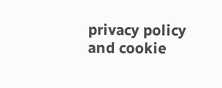privacy policy and cookie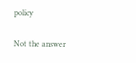policy

Not the answer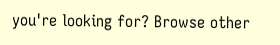you're looking for? Browse other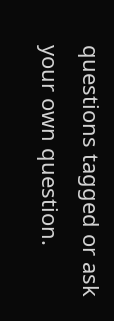questions tagged or ask your own question.